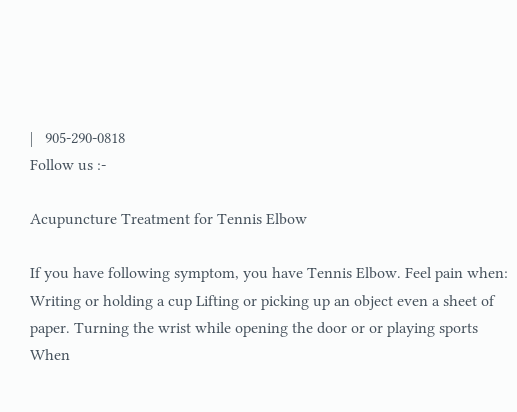|   905-290-0818
Follow us :-

Acupuncture Treatment for Tennis Elbow

If you have following symptom, you have Tennis Elbow. Feel pain when: Writing or holding a cup Lifting or picking up an object even a sheet of paper. Turning the wrist while opening the door or or playing sports When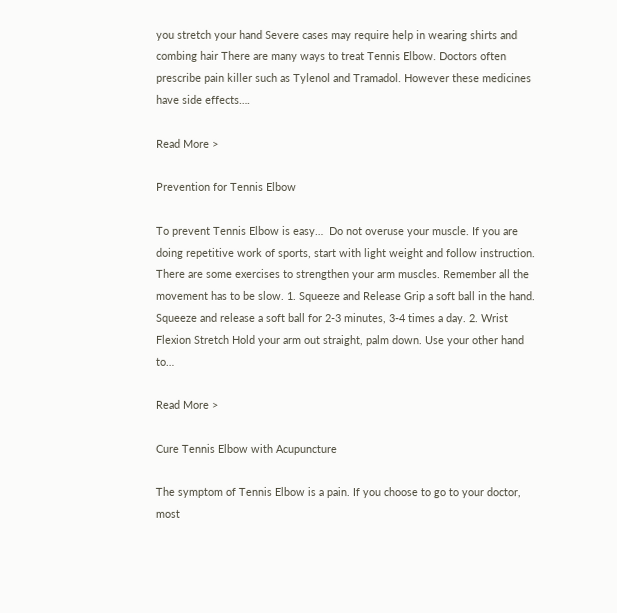you stretch your hand Severe cases may require help in wearing shirts and combing hair There are many ways to treat Tennis Elbow. Doctors often prescribe pain killer such as Tylenol and Tramadol. However these medicines have side effects….

Read More >

Prevention for Tennis Elbow

To prevent Tennis Elbow is easy…  Do not overuse your muscle. If you are doing repetitive work of sports, start with light weight and follow instruction. There are some exercises to strengthen your arm muscles. Remember all the movement has to be slow. 1. Squeeze and Release Grip a soft ball in the hand. Squeeze and release a soft ball for 2-3 minutes, 3-4 times a day. 2. Wrist Flexion Stretch Hold your arm out straight, palm down. Use your other hand to…

Read More >

Cure Tennis Elbow with Acupuncture

The symptom of Tennis Elbow is a pain. If you choose to go to your doctor, most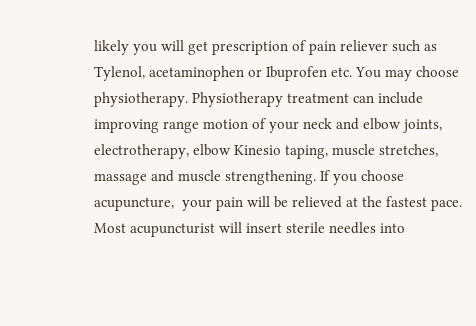likely you will get prescription of pain reliever such as Tylenol, acetaminophen or Ibuprofen etc. You may choose physiotherapy. Physiotherapy treatment can include improving range motion of your neck and elbow joints, electrotherapy, elbow Kinesio taping, muscle stretches, massage and muscle strengthening. If you choose acupuncture,  your pain will be relieved at the fastest pace. Most acupuncturist will insert sterile needles into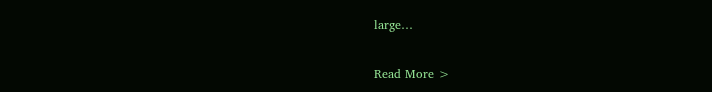large…

Read More >